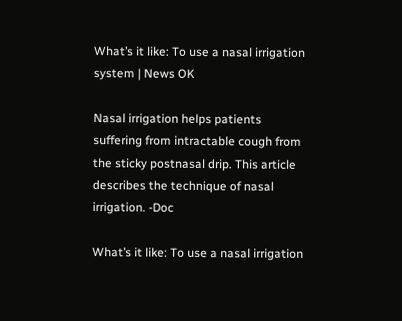What’s it like: To use a nasal irrigation system | News OK

Nasal irrigation helps patients suffering from intractable cough from the sticky postnasal drip. This article describes the technique of nasal irrigation. -Doc

What’s it like: To use a nasal irrigation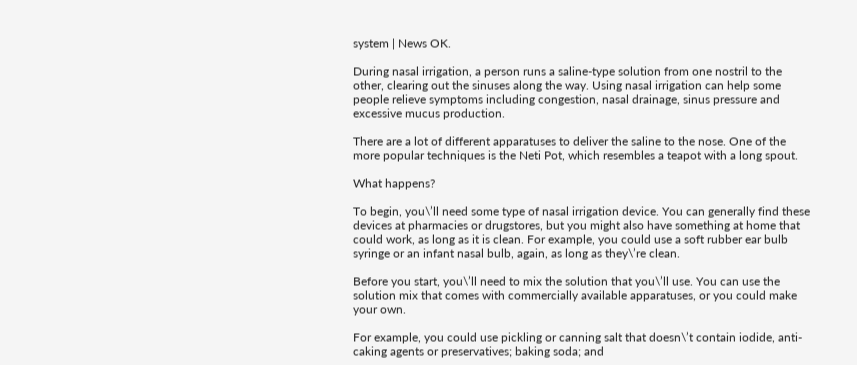system | News OK.

During nasal irrigation, a person runs a saline-type solution from one nostril to the other, clearing out the sinuses along the way. Using nasal irrigation can help some people relieve symptoms including congestion, nasal drainage, sinus pressure and excessive mucus production.

There are a lot of different apparatuses to deliver the saline to the nose. One of the more popular techniques is the Neti Pot, which resembles a teapot with a long spout.

What happens?

To begin, you\’ll need some type of nasal irrigation device. You can generally find these devices at pharmacies or drugstores, but you might also have something at home that could work, as long as it is clean. For example, you could use a soft rubber ear bulb syringe or an infant nasal bulb, again, as long as they\’re clean.

Before you start, you\’ll need to mix the solution that you\’ll use. You can use the solution mix that comes with commercially available apparatuses, or you could make your own.

For example, you could use pickling or canning salt that doesn\’t contain iodide, anti-caking agents or preservatives; baking soda; and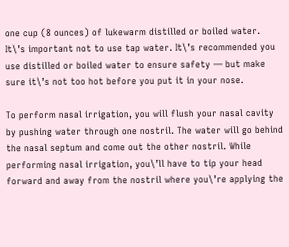one cup (8 ounces) of lukewarm distilled or boiled water. It\’s important not to use tap water. It\’s recommended you use distilled or boiled water to ensure safety — but make sure it\’s not too hot before you put it in your nose.

To perform nasal irrigation, you will flush your nasal cavity by pushing water through one nostril. The water will go behind the nasal septum and come out the other nostril. While performing nasal irrigation, you\’ll have to tip your head forward and away from the nostril where you\’re applying the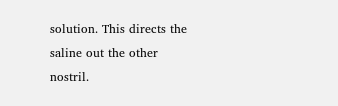solution. This directs the saline out the other nostril.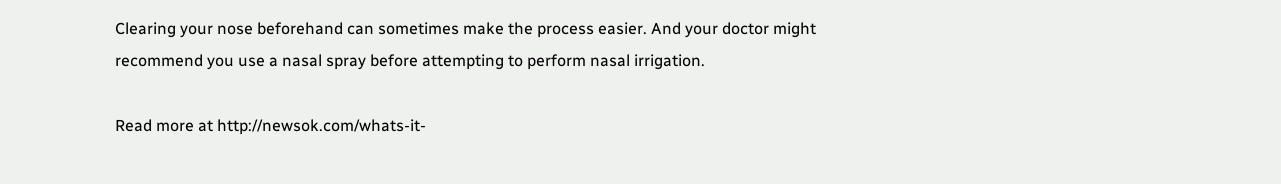Clearing your nose beforehand can sometimes make the process easier. And your doctor might recommend you use a nasal spray before attempting to perform nasal irrigation.

Read more at http://newsok.com/whats-it-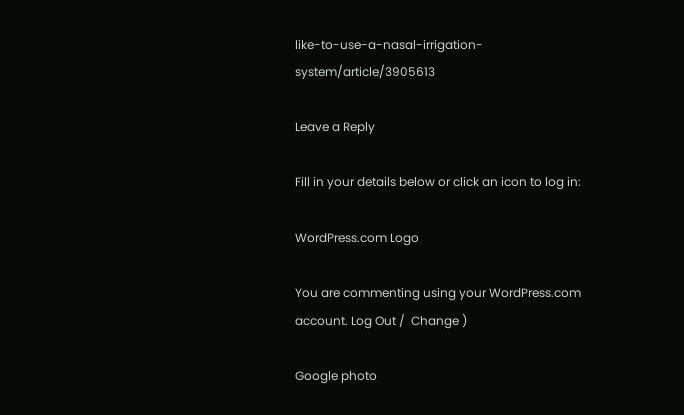like-to-use-a-nasal-irrigation-system/article/3905613

Leave a Reply

Fill in your details below or click an icon to log in:

WordPress.com Logo

You are commenting using your WordPress.com account. Log Out /  Change )

Google photo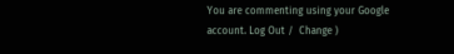You are commenting using your Google account. Log Out /  Change )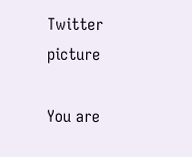Twitter picture

You are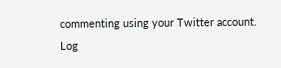commenting using your Twitter account. Log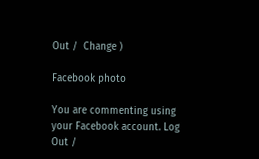Out /  Change )

Facebook photo

You are commenting using your Facebook account. Log Out /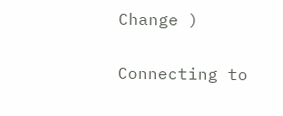Change )

Connecting to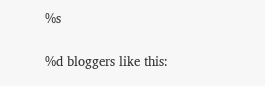%s

%d bloggers like this: